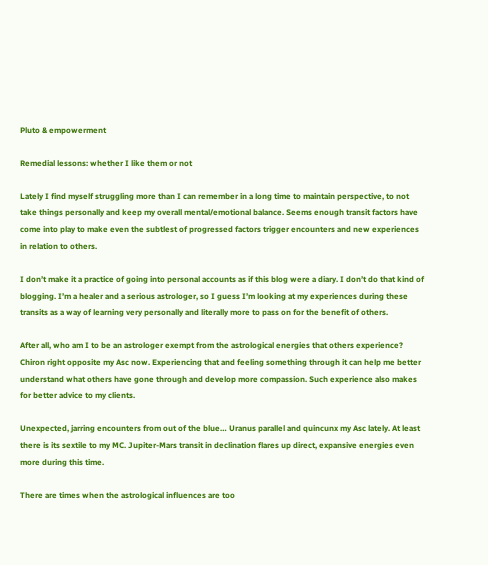Pluto & empowerment

Remedial lessons: whether I like them or not

Lately I find myself struggling more than I can remember in a long time to maintain perspective, to not take things personally and keep my overall mental/emotional balance. Seems enough transit factors have come into play to make even the subtlest of progressed factors trigger encounters and new experiences in relation to others.

I don’t make it a practice of going into personal accounts as if this blog were a diary. I don’t do that kind of blogging. I’m a healer and a serious astrologer, so I guess I’m looking at my experiences during these transits as a way of learning very personally and literally more to pass on for the benefit of others.

After all, who am I to be an astrologer exempt from the astrological energies that others experience? Chiron right opposite my Asc now. Experiencing that and feeling something through it can help me better understand what others have gone through and develop more compassion. Such experience also makes for better advice to my clients.

Unexpected, jarring encounters from out of the blue… Uranus parallel and quincunx my Asc lately. At least there is its sextile to my MC. Jupiter-Mars transit in declination flares up direct, expansive energies even more during this time.

There are times when the astrological influences are too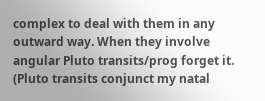complex to deal with them in any outward way. When they involve angular Pluto transits/prog forget it. (Pluto transits conjunct my natal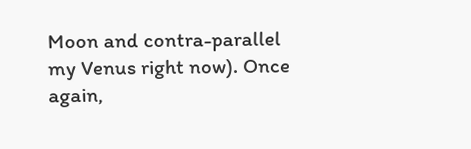Moon and contra-parallel my Venus right now). Once again,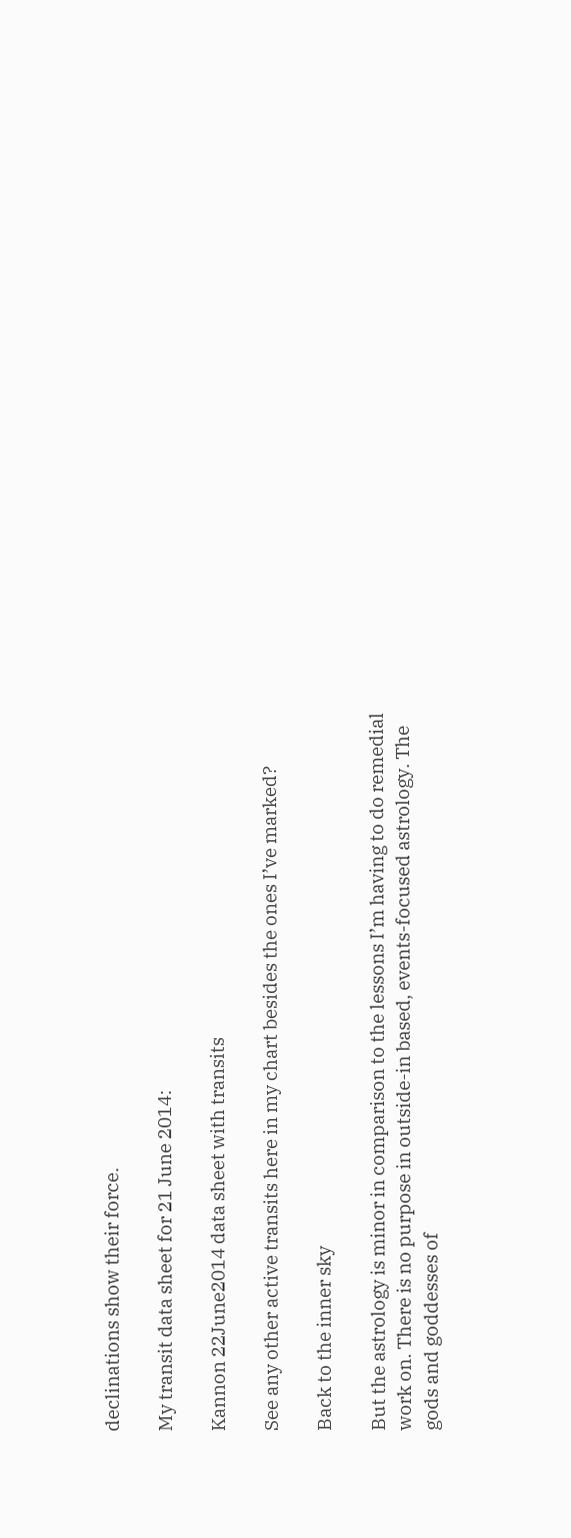declinations show their force.

My transit data sheet for 21 June 2014:

Kannon 22June2014 data sheet with transits

See any other active transits here in my chart besides the ones I’ve marked?

Back to the inner sky

But the astrology is minor in comparison to the lessons I’m having to do remedial work on. There is no purpose in outside-in based, events-focused astrology. The gods and goddesses of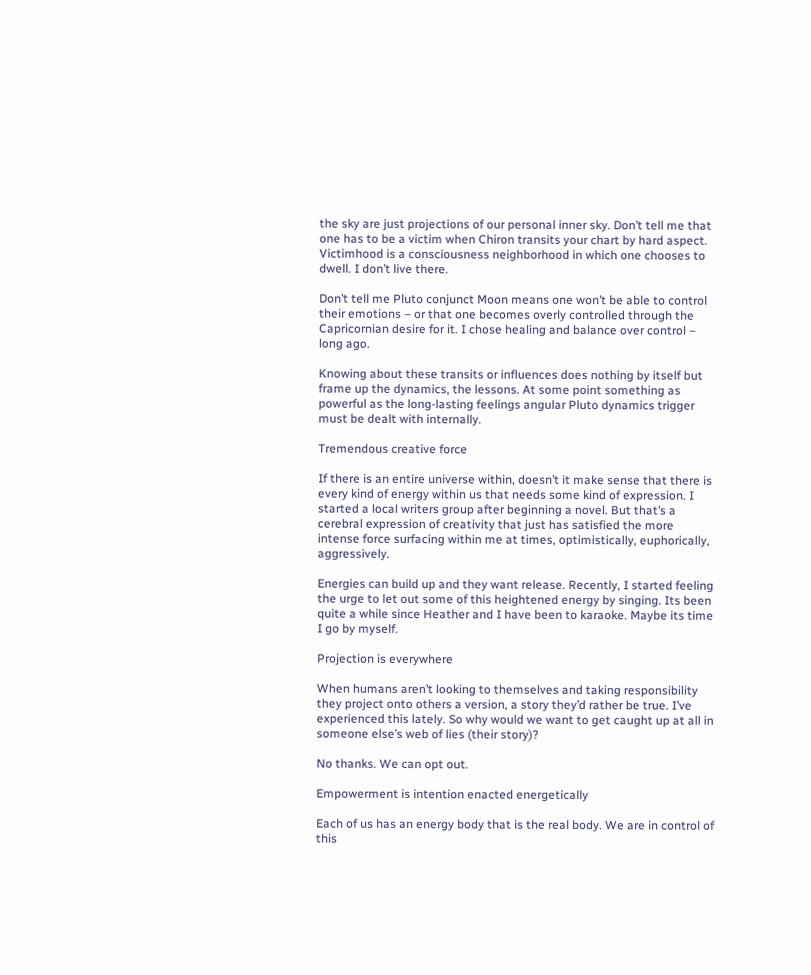the sky are just projections of our personal inner sky. Don’t tell me that one has to be a victim when Chiron transits your chart by hard aspect. Victimhood is a consciousness neighborhood in which one chooses to dwell. I don’t live there.

Don’t tell me Pluto conjunct Moon means one won’t be able to control their emotions – or that one becomes overly controlled through the Capricornian desire for it. I chose healing and balance over control – long ago.

Knowing about these transits or influences does nothing by itself but frame up the dynamics, the lessons. At some point something as powerful as the long-lasting feelings angular Pluto dynamics trigger must be dealt with internally.

Tremendous creative force

If there is an entire universe within, doesn’t it make sense that there is every kind of energy within us that needs some kind of expression. I started a local writers group after beginning a novel. But that’s a cerebral expression of creativity that just has satisfied the more intense force surfacing within me at times, optimistically, euphorically, aggressively.

Energies can build up and they want release. Recently, I started feeling the urge to let out some of this heightened energy by singing. Its been quite a while since Heather and I have been to karaoke. Maybe its time I go by myself.

Projection is everywhere

When humans aren’t looking to themselves and taking responsibility they project onto others a version, a story they’d rather be true. I’ve experienced this lately. So why would we want to get caught up at all in someone else’s web of lies (their story)?

No thanks. We can opt out.

Empowerment is intention enacted energetically

Each of us has an energy body that is the real body. We are in control of this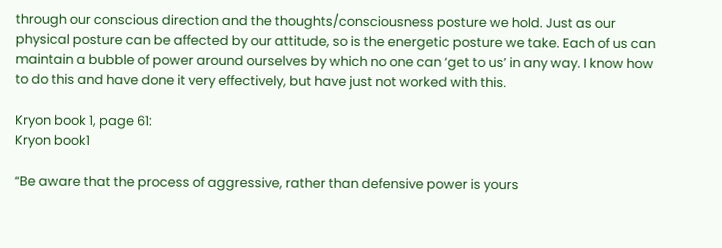through our conscious direction and the thoughts/consciousness posture we hold. Just as our physical posture can be affected by our attitude, so is the energetic posture we take. Each of us can maintain a bubble of power around ourselves by which no one can ‘get to us’ in any way. I know how to do this and have done it very effectively, but have just not worked with this.

Kryon book 1, page 61:
Kryon book1

“Be aware that the process of aggressive, rather than defensive power is yours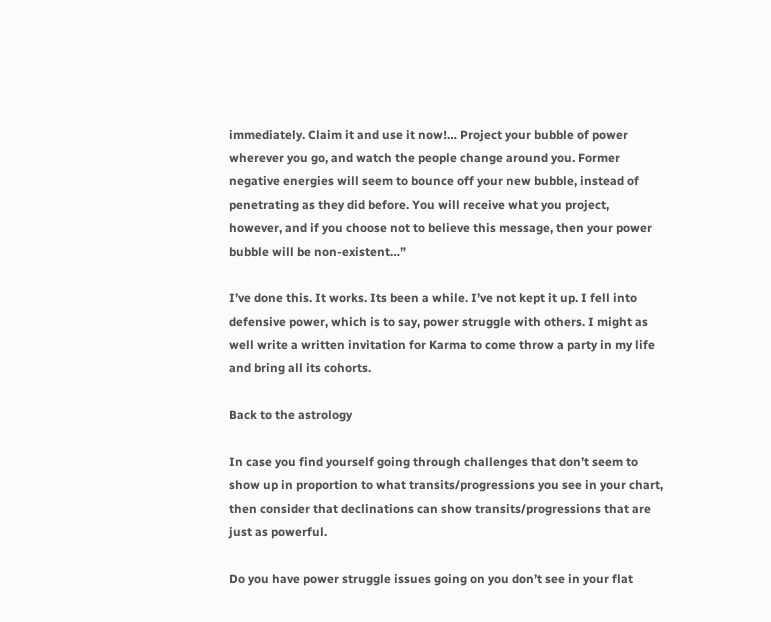immediately. Claim it and use it now!… Project your bubble of power wherever you go, and watch the people change around you. Former negative energies will seem to bounce off your new bubble, instead of penetrating as they did before. You will receive what you project, however, and if you choose not to believe this message, then your power bubble will be non-existent…”

I’ve done this. It works. Its been a while. I’ve not kept it up. I fell into defensive power, which is to say, power struggle with others. I might as well write a written invitation for Karma to come throw a party in my life and bring all its cohorts.

Back to the astrology

In case you find yourself going through challenges that don’t seem to show up in proportion to what transits/progressions you see in your chart, then consider that declinations can show transits/progressions that are just as powerful.

Do you have power struggle issues going on you don’t see in your flat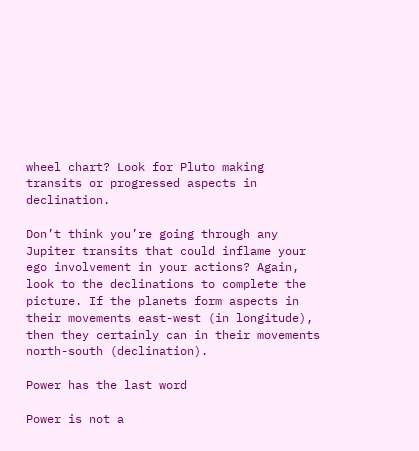wheel chart? Look for Pluto making transits or progressed aspects in declination.

Don’t think you’re going through any Jupiter transits that could inflame your ego involvement in your actions? Again, look to the declinations to complete the picture. If the planets form aspects in their movements east-west (in longitude), then they certainly can in their movements north-south (declination).

Power has the last word

Power is not a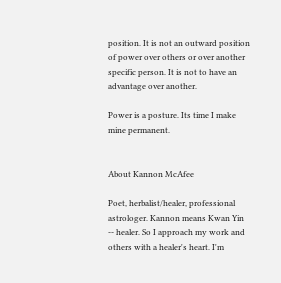position. It is not an outward position of power over others or over another specific person. It is not to have an advantage over another.

Power is a posture. Its time I make mine permanent.


About Kannon McAfee

Poet, herbalist/healer, professional astrologer. Kannon means Kwan Yin -- healer. So I approach my work and others with a healer's heart. I'm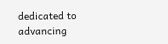dedicated to advancing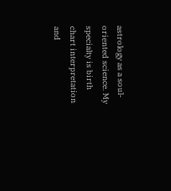astrology as a soul-oriented science. My specialty is birth chart interpretation and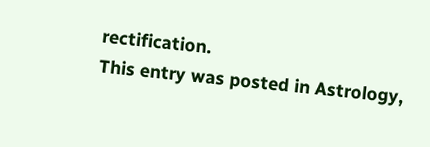rectification.
This entry was posted in Astrology,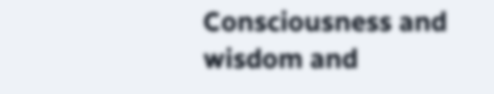Consciousness and wisdom and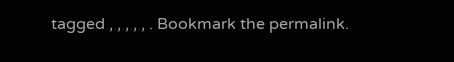tagged , , , , , . Bookmark the permalink.